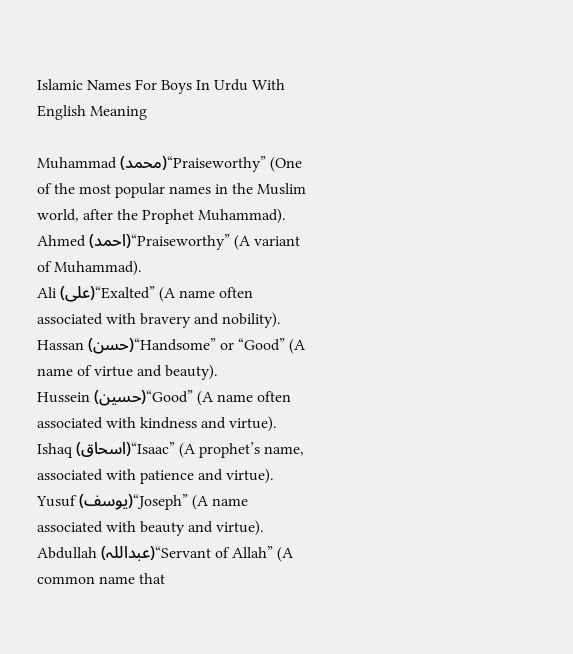Islamic Names For Boys In Urdu With English Meaning

Muhammad (محمد)“Praiseworthy” (One of the most popular names in the Muslim world, after the Prophet Muhammad).
Ahmed (احمد)“Praiseworthy” (A variant of Muhammad).
Ali (علی)“Exalted” (A name often associated with bravery and nobility).
Hassan (حسن)“Handsome” or “Good” (A name of virtue and beauty).
Hussein (حسین)“Good” (A name often associated with kindness and virtue).
Ishaq (اسحاق)“Isaac” (A prophet’s name, associated with patience and virtue).
Yusuf (یوسف)“Joseph” (A name associated with beauty and virtue).
Abdullah (عبداللہ)“Servant of Allah” (A common name that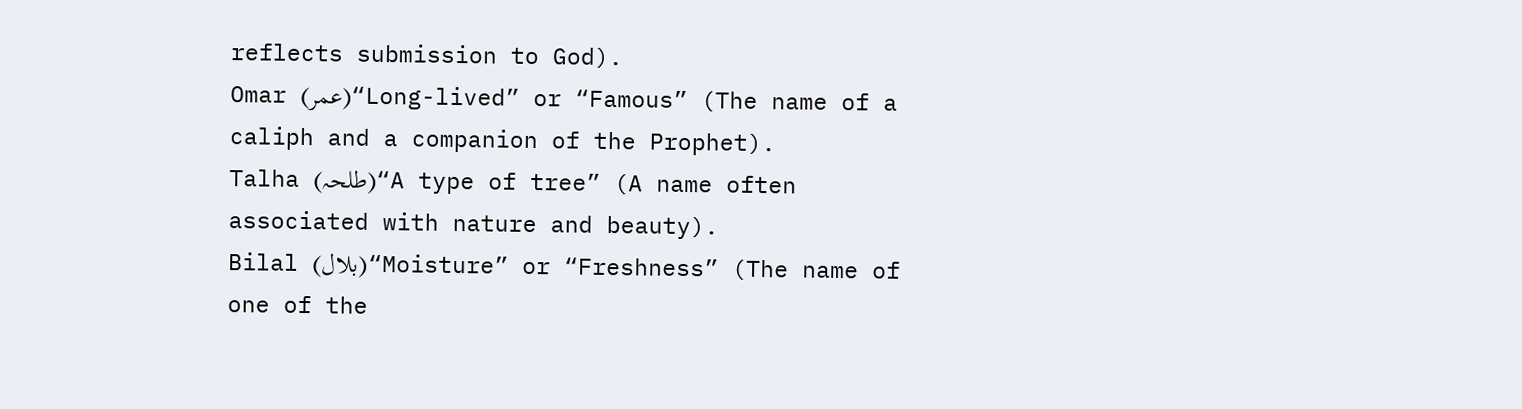reflects submission to God).
Omar (عمر)“Long-lived” or “Famous” (The name of a caliph and a companion of the Prophet).
Talha (طلحہ)“A type of tree” (A name often associated with nature and beauty).
Bilal (بلال)“Moisture” or “Freshness” (The name of one of the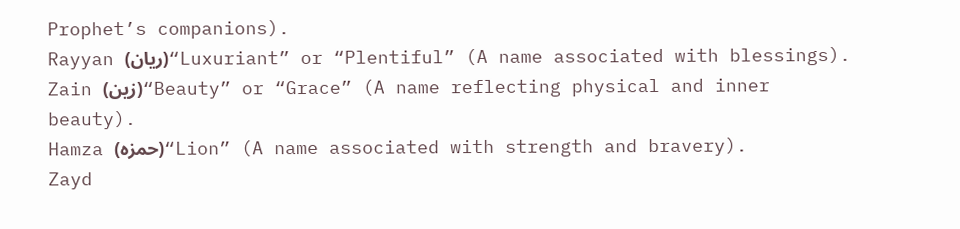Prophet’s companions).
Rayyan (ریان)“Luxuriant” or “Plentiful” (A name associated with blessings).
Zain (زین)“Beauty” or “Grace” (A name reflecting physical and inner beauty).
Hamza (حمزہ)“Lion” (A name associated with strength and bravery).
Zayd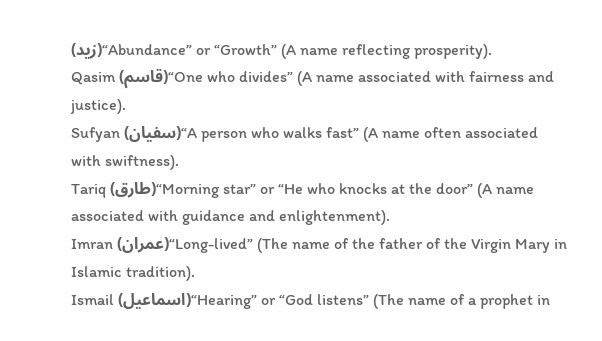(زید)“Abundance” or “Growth” (A name reflecting prosperity).
Qasim (قاسم)“One who divides” (A name associated with fairness and justice).
Sufyan (سفیان)“A person who walks fast” (A name often associated with swiftness).
Tariq (طارق)“Morning star” or “He who knocks at the door” (A name associated with guidance and enlightenment).
Imran (عمران)“Long-lived” (The name of the father of the Virgin Mary in Islamic tradition).
Ismail (اسماعیل)“Hearing” or “God listens” (The name of a prophet in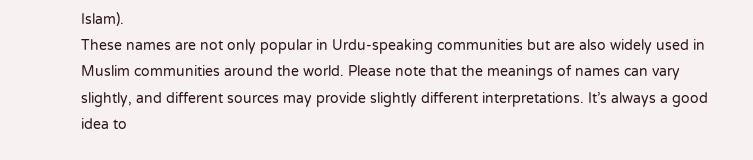Islam).
These names are not only popular in Urdu-speaking communities but are also widely used in Muslim communities around the world. Please note that the meanings of names can vary slightly, and different sources may provide slightly different interpretations. It’s always a good idea to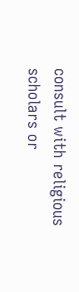consult with religious scholars or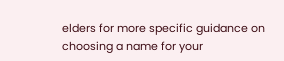elders for more specific guidance on choosing a name for your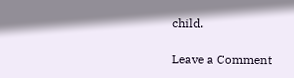child.

Leave a Comment